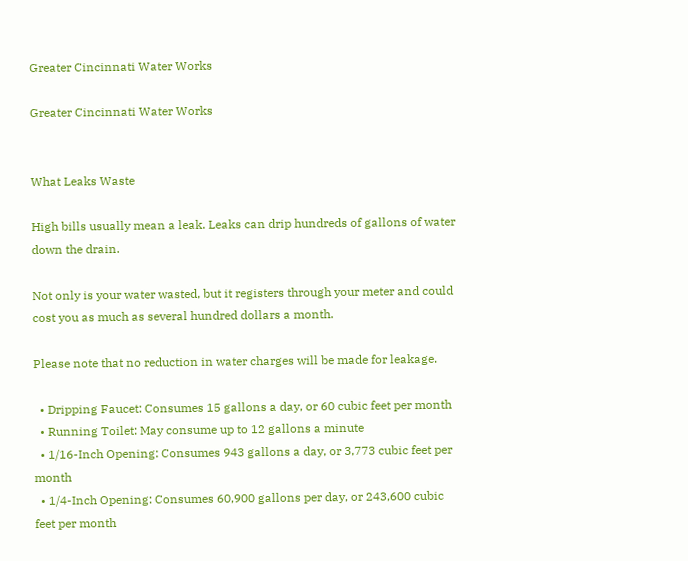Greater Cincinnati Water Works

Greater Cincinnati Water Works


What Leaks Waste

High bills usually mean a leak. Leaks can drip hundreds of gallons of water down the drain.

Not only is your water wasted, but it registers through your meter and could cost you as much as several hundred dollars a month.

Please note that no reduction in water charges will be made for leakage.

  • Dripping Faucet: Consumes 15 gallons a day, or 60 cubic feet per month
  • Running Toilet: May consume up to 12 gallons a minute
  • 1/16-Inch Opening: Consumes 943 gallons a day, or 3,773 cubic feet per month
  • 1/4-Inch Opening: Consumes 60,900 gallons per day, or 243,600 cubic feet per month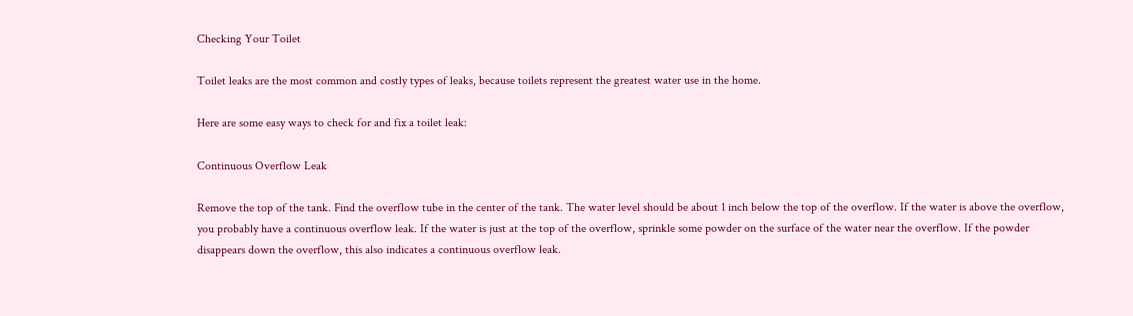Checking Your Toilet

Toilet leaks are the most common and costly types of leaks, because toilets represent the greatest water use in the home.

Here are some easy ways to check for and fix a toilet leak:

Continuous Overflow Leak

Remove the top of the tank. Find the overflow tube in the center of the tank. The water level should be about 1 inch below the top of the overflow. If the water is above the overflow, you probably have a continuous overflow leak. If the water is just at the top of the overflow, sprinkle some powder on the surface of the water near the overflow. If the powder disappears down the overflow, this also indicates a continuous overflow leak.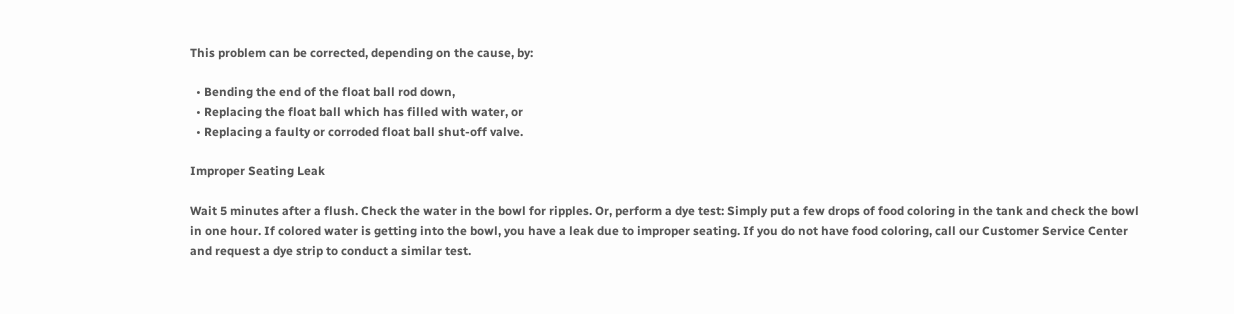This problem can be corrected, depending on the cause, by:

  • Bending the end of the float ball rod down,
  • Replacing the float ball which has filled with water, or
  • Replacing a faulty or corroded float ball shut-off valve.

Improper Seating Leak

Wait 5 minutes after a flush. Check the water in the bowl for ripples. Or, perform a dye test: Simply put a few drops of food coloring in the tank and check the bowl in one hour. If colored water is getting into the bowl, you have a leak due to improper seating. If you do not have food coloring, call our Customer Service Center and request a dye strip to conduct a similar test.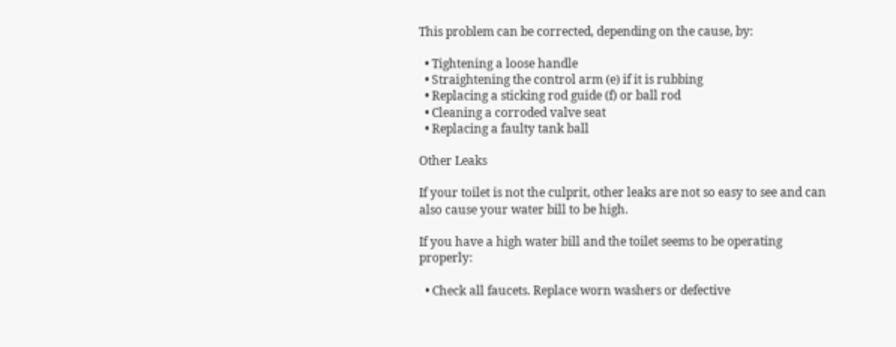This problem can be corrected, depending on the cause, by:

  • Tightening a loose handle
  • Straightening the control arm (e) if it is rubbing
  • Replacing a sticking rod guide (f) or ball rod
  • Cleaning a corroded valve seat
  • Replacing a faulty tank ball

Other Leaks

If your toilet is not the culprit, other leaks are not so easy to see and can also cause your water bill to be high.

If you have a high water bill and the toilet seems to be operating properly:

  • Check all faucets. Replace worn washers or defective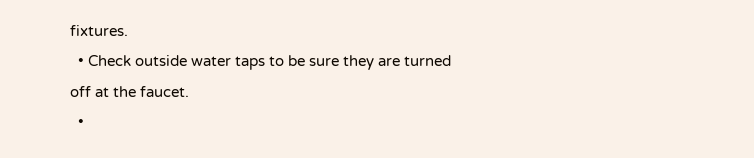fixtures.
  • Check outside water taps to be sure they are turned off at the faucet.
  •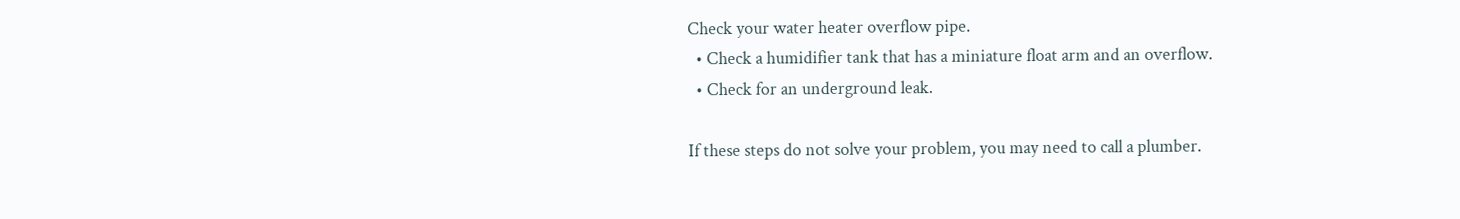Check your water heater overflow pipe.
  • Check a humidifier tank that has a miniature float arm and an overflow.
  • Check for an underground leak.

If these steps do not solve your problem, you may need to call a plumber.